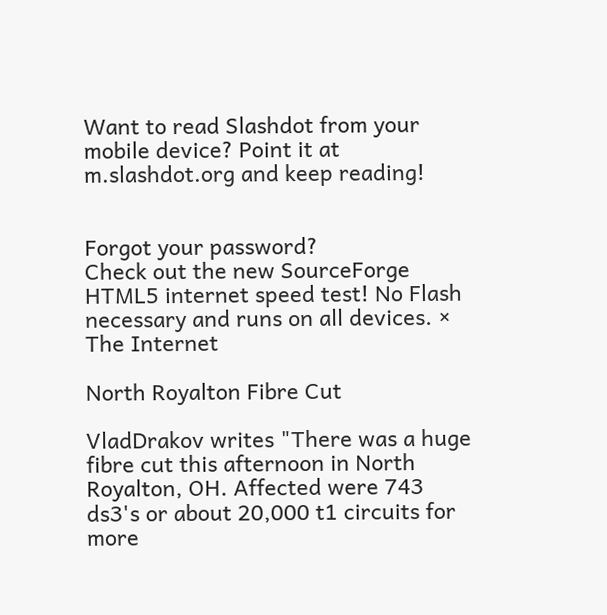Want to read Slashdot from your mobile device? Point it at m.slashdot.org and keep reading!


Forgot your password?
Check out the new SourceForge HTML5 internet speed test! No Flash necessary and runs on all devices. ×
The Internet

North Royalton Fibre Cut

VladDrakov writes "There was a huge fibre cut this afternoon in North Royalton, OH. Affected were 743 ds3's or about 20,000 t1 circuits for more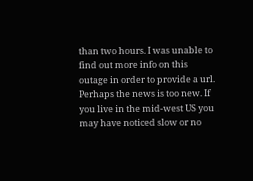than two hours. I was unable to find out more info on this outage in order to provide a url. Perhaps the news is too new. If you live in the mid-west US you may have noticed slow or no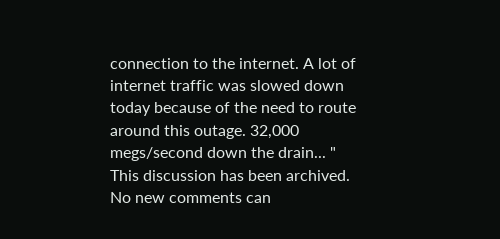connection to the internet. A lot of internet traffic was slowed down today because of the need to route around this outage. 32,000 megs/second down the drain... "
This discussion has been archived. No new comments can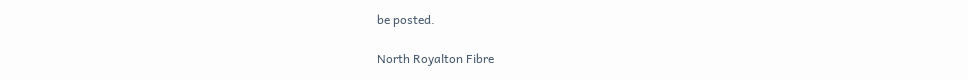be posted.

North Royalton Fibre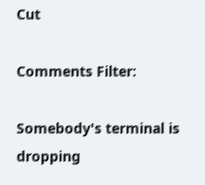Cut

Comments Filter:

Somebody's terminal is dropping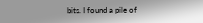bits. I found a pile of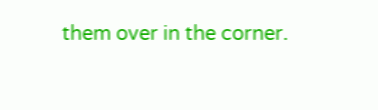them over in the corner.